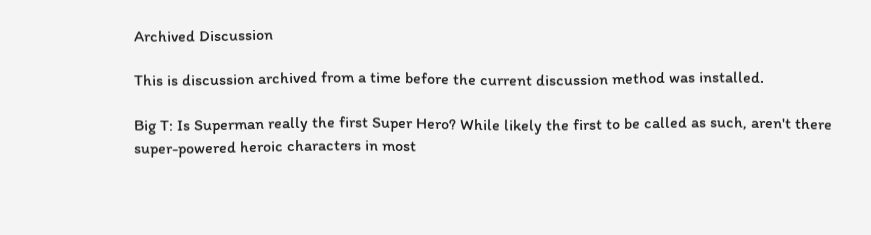Archived Discussion

This is discussion archived from a time before the current discussion method was installed.

Big T: Is Superman really the first Super Hero? While likely the first to be called as such, aren't there super-powered heroic characters in most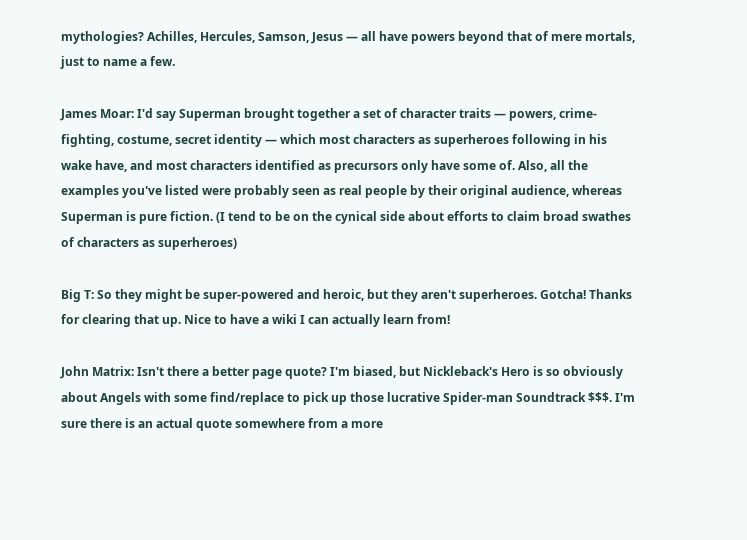mythologies? Achilles, Hercules, Samson, Jesus — all have powers beyond that of mere mortals, just to name a few.

James Moar: I'd say Superman brought together a set of character traits — powers, crime-fighting, costume, secret identity — which most characters as superheroes following in his wake have, and most characters identified as precursors only have some of. Also, all the examples you've listed were probably seen as real people by their original audience, whereas Superman is pure fiction. (I tend to be on the cynical side about efforts to claim broad swathes of characters as superheroes)

Big T: So they might be super-powered and heroic, but they aren't superheroes. Gotcha! Thanks for clearing that up. Nice to have a wiki I can actually learn from!

John Matrix: Isn't there a better page quote? I'm biased, but Nickleback's Hero is so obviously about Angels with some find/replace to pick up those lucrative Spider-man Soundtrack $$$. I'm sure there is an actual quote somewhere from a more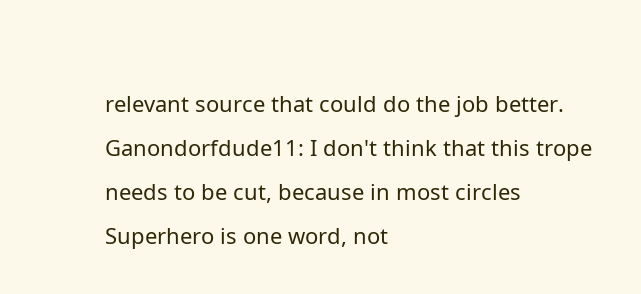relevant source that could do the job better.
Ganondorfdude11: I don't think that this trope needs to be cut, because in most circles Superhero is one word, not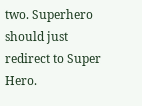two. Superhero should just redirect to Super Hero.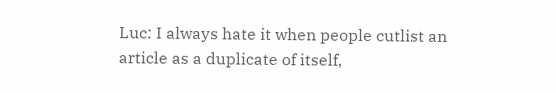Luc: I always hate it when people cutlist an article as a duplicate of itself,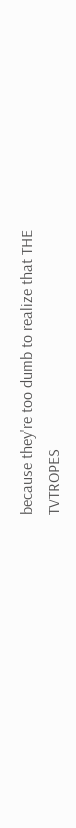because they're too dumb to realize that THE TVTROPES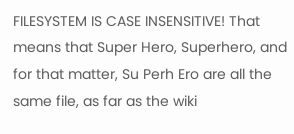FILESYSTEM IS CASE INSENSITIVE! That means that Super Hero, Superhero, and for that matter, Su Perh Ero are all the same file, as far as the wiki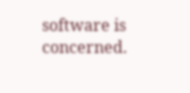software is concerned.